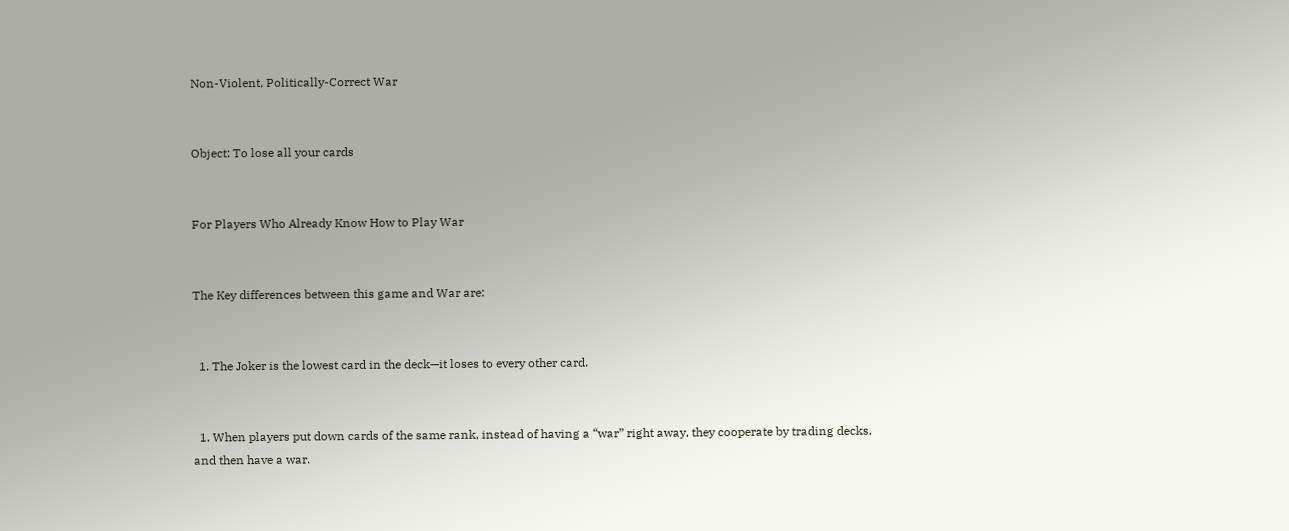Non-Violent, Politically-Correct War


Object: To lose all your cards


For Players Who Already Know How to Play War


The Key differences between this game and War are:


  1. The Joker is the lowest card in the deck—it loses to every other card.


  1. When players put down cards of the same rank, instead of having a “war” right away, they cooperate by trading decks, and then have a war.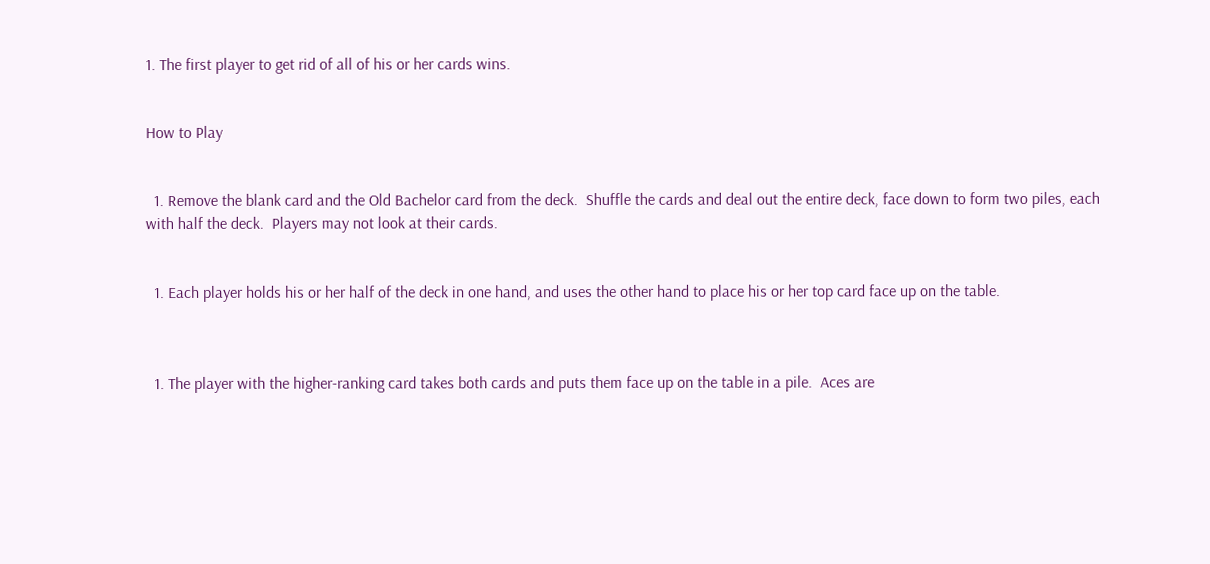1. The first player to get rid of all of his or her cards wins.


How to Play


  1. Remove the blank card and the Old Bachelor card from the deck.  Shuffle the cards and deal out the entire deck, face down to form two piles, each with half the deck.  Players may not look at their cards.


  1. Each player holds his or her half of the deck in one hand, and uses the other hand to place his or her top card face up on the table.



  1. The player with the higher-ranking card takes both cards and puts them face up on the table in a pile.  Aces are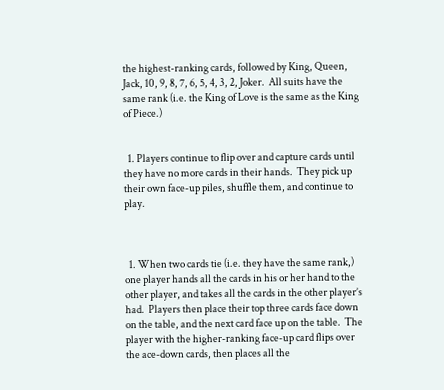the highest-ranking cards, followed by King, Queen, Jack, 10, 9, 8, 7, 6, 5, 4, 3, 2, Joker.  All suits have the same rank (i.e. the King of Love is the same as the King of Piece.)


  1. Players continue to flip over and capture cards until they have no more cards in their hands.  They pick up their own face-up piles, shuffle them, and continue to play.



  1. When two cards tie (i.e. they have the same rank,) one player hands all the cards in his or her hand to the other player, and takes all the cards in the other player’s had.  Players then place their top three cards face down on the table, and the next card face up on the table.  The player with the higher-ranking face-up card flips over the ace-down cards, then places all the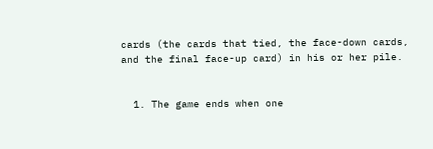cards (the cards that tied, the face-down cards, and the final face-up card) in his or her pile.


  1. The game ends when one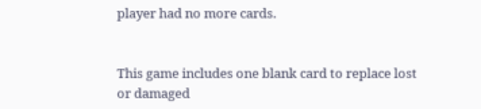player had no more cards.


This game includes one blank card to replace lost or damaged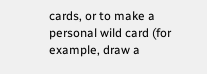cards, or to make a personal wild card (for example, draw a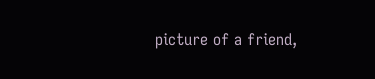picture of a friend,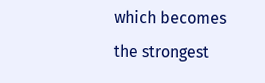which becomes the strongest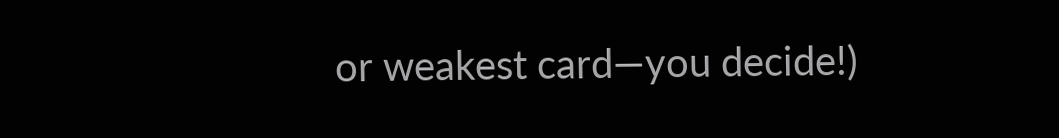or weakest card—you decide!)